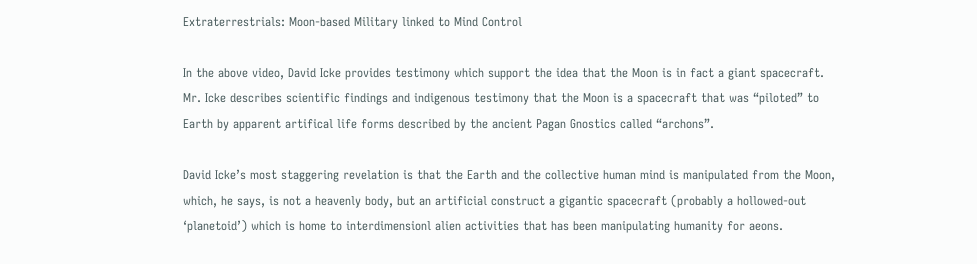Extraterrestrials: Moon-based Military linked to Mind Control

In the above video, David Icke provides testimony which support the idea that the Moon is in fact a giant spacecraft. Mr. Icke describes scientific findings and indigenous testimony that the Moon is a spacecraft that was “piloted” to Earth by apparent artifical life forms described by the ancient Pagan Gnostics called “archons”.

David Icke’s most staggering revelation is that the Earth and the collective human mind is manipulated from the Moon, which, he says, is not a heavenly body, but an artificial construct a gigantic spacecraft (probably a hollowed-out ‘planetoid’) which is home to interdimensionl alien activities that has been manipulating humanity for aeons.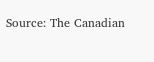Source: The Canadian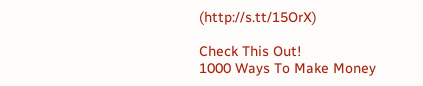(http://s.tt/15OrX)

Check This Out!
1000 Ways To Make Money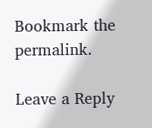Bookmark the permalink.

Leave a Reply